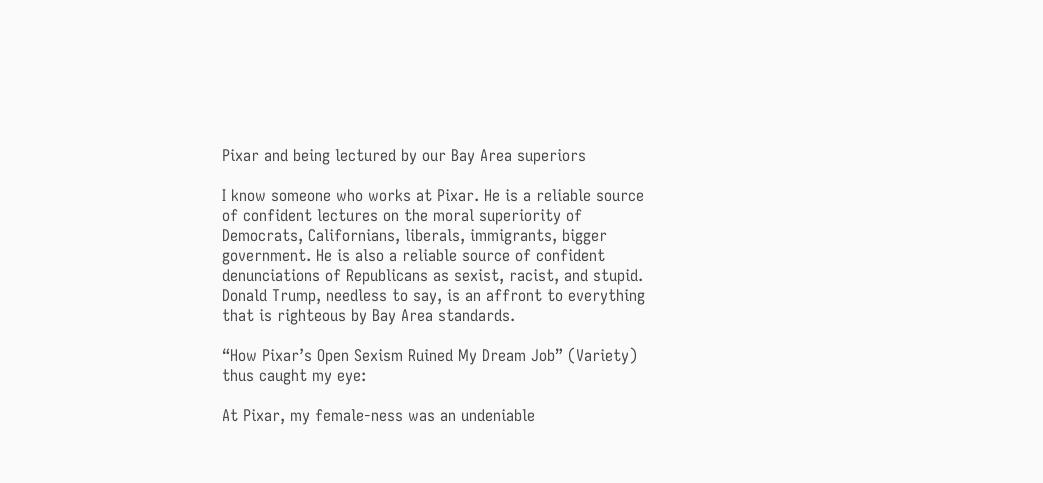Pixar and being lectured by our Bay Area superiors

I know someone who works at Pixar. He is a reliable source of confident lectures on the moral superiority of Democrats, Californians, liberals, immigrants, bigger government. He is also a reliable source of confident denunciations of Republicans as sexist, racist, and stupid. Donald Trump, needless to say, is an affront to everything that is righteous by Bay Area standards.

“How Pixar’s Open Sexism Ruined My Dream Job” (Variety) thus caught my eye:

At Pixar, my female-ness was an undeniable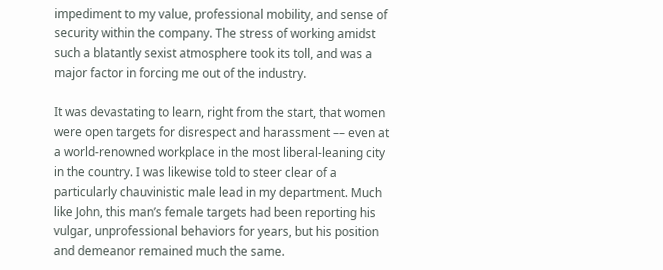impediment to my value, professional mobility, and sense of security within the company. The stress of working amidst such a blatantly sexist atmosphere took its toll, and was a major factor in forcing me out of the industry.

It was devastating to learn, right from the start, that women were open targets for disrespect and harassment –– even at a world-renowned workplace in the most liberal-leaning city in the country. I was likewise told to steer clear of a particularly chauvinistic male lead in my department. Much like John, this man’s female targets had been reporting his vulgar, unprofessional behaviors for years, but his position and demeanor remained much the same.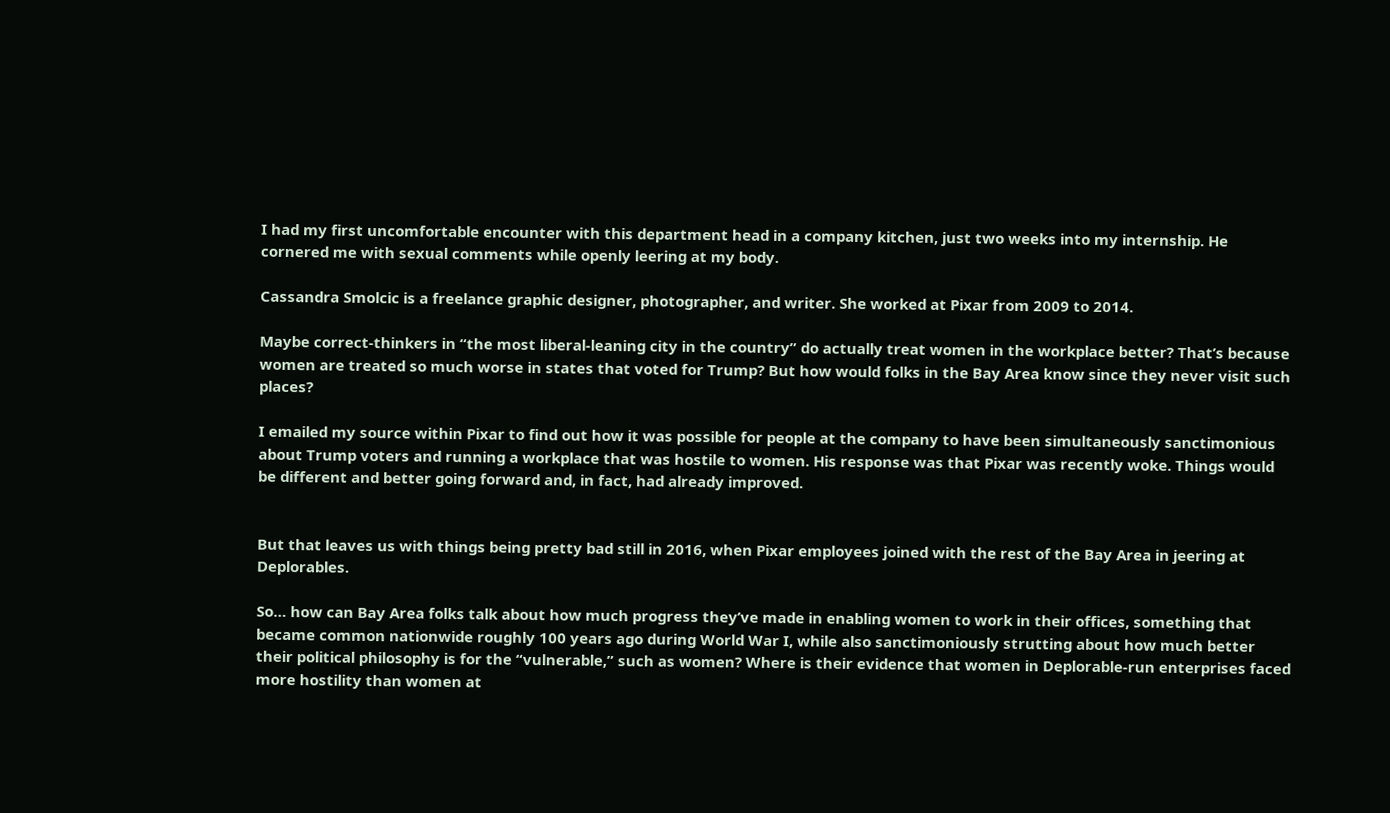I had my first uncomfortable encounter with this department head in a company kitchen, just two weeks into my internship. He cornered me with sexual comments while openly leering at my body.

Cassandra Smolcic is a freelance graphic designer, photographer, and writer. She worked at Pixar from 2009 to 2014.

Maybe correct-thinkers in “the most liberal-leaning city in the country” do actually treat women in the workplace better? That’s because women are treated so much worse in states that voted for Trump? But how would folks in the Bay Area know since they never visit such places?

I emailed my source within Pixar to find out how it was possible for people at the company to have been simultaneously sanctimonious about Trump voters and running a workplace that was hostile to women. His response was that Pixar was recently woke. Things would be different and better going forward and, in fact, had already improved.


But that leaves us with things being pretty bad still in 2016, when Pixar employees joined with the rest of the Bay Area in jeering at Deplorables.

So… how can Bay Area folks talk about how much progress they’ve made in enabling women to work in their offices, something that became common nationwide roughly 100 years ago during World War I, while also sanctimoniously strutting about how much better their political philosophy is for the “vulnerable,” such as women? Where is their evidence that women in Deplorable-run enterprises faced more hostility than women at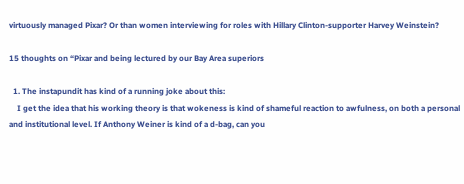virtuously managed Pixar? Or than women interviewing for roles with Hillary Clinton-supporter Harvey Weinstein?

15 thoughts on “Pixar and being lectured by our Bay Area superiors

  1. The instapundit has kind of a running joke about this:
    I get the idea that his working theory is that wokeness is kind of shameful reaction to awfulness, on both a personal and institutional level. If Anthony Weiner is kind of a d-bag, can you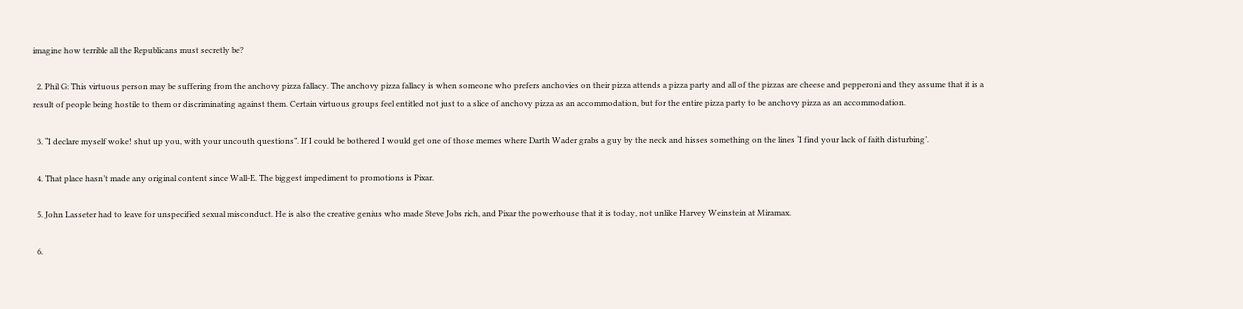imagine how terrible all the Republicans must secretly be?

  2. Phil G: This virtuous person may be suffering from the anchovy pizza fallacy. The anchovy pizza fallacy is when someone who prefers anchovies on their pizza attends a pizza party and all of the pizzas are cheese and pepperoni and they assume that it is a result of people being hostile to them or discriminating against them. Certain virtuous groups feel entitled not just to a slice of anchovy pizza as an accommodation, but for the entire pizza party to be anchovy pizza as an accommodation.

  3. “I declare myself woke! shut up you, with your uncouth questions”. If I could be bothered I would get one of those memes where Darth Wader grabs a guy by the neck and hisses something on the lines ‘I find your lack of faith disturbing’.

  4. That place hasn’t made any original content since Wall-E. The biggest impediment to promotions is Pixar.

  5. John Lasseter had to leave for unspecified sexual misconduct. He is also the creative genius who made Steve Jobs rich, and Pixar the powerhouse that it is today, not unlike Harvey Weinstein at Miramax.

  6.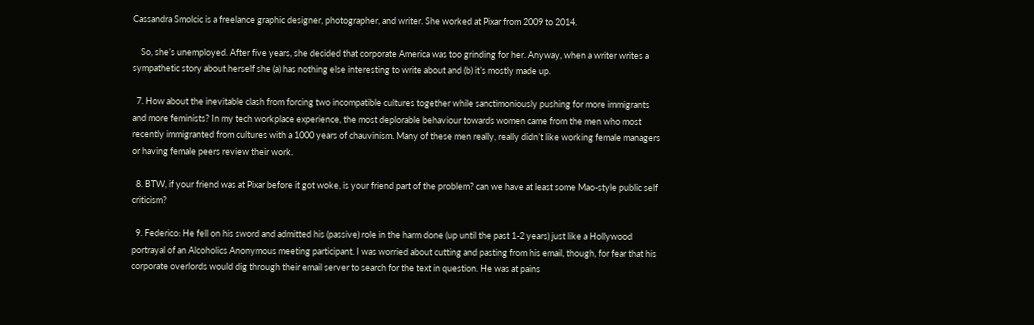Cassandra Smolcic is a freelance graphic designer, photographer, and writer. She worked at Pixar from 2009 to 2014.

    So, she’s unemployed. After five years, she decided that corporate America was too grinding for her. Anyway, when a writer writes a sympathetic story about herself she (a) has nothing else interesting to write about and (b) it’s mostly made up.

  7. How about the inevitable clash from forcing two incompatible cultures together while sanctimoniously pushing for more immigrants and more feminists? In my tech workplace experience, the most deplorable behaviour towards women came from the men who most recently immigranted from cultures with a 1000 years of chauvinism. Many of these men really, really didn’t like working female managers or having female peers review their work.

  8. BTW, if your friend was at Pixar before it got woke, is your friend part of the problem? can we have at least some Mao-style public self criticism?

  9. Federico: He fell on his sword and admitted his (passive) role in the harm done (up until the past 1-2 years) just like a Hollywood portrayal of an Alcoholics Anonymous meeting participant. I was worried about cutting and pasting from his email, though, for fear that his corporate overlords would dig through their email server to search for the text in question. He was at pains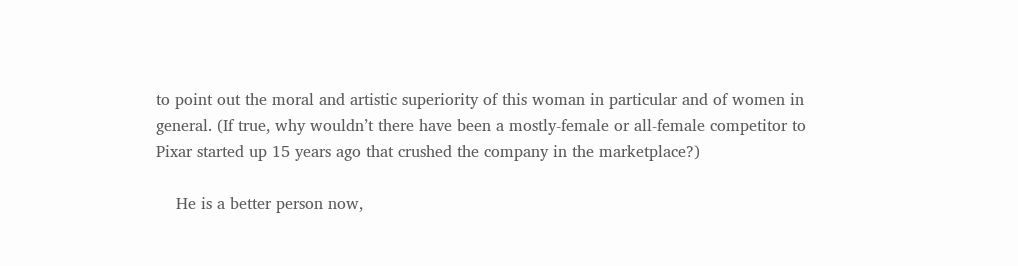to point out the moral and artistic superiority of this woman in particular and of women in general. (If true, why wouldn’t there have been a mostly-female or all-female competitor to Pixar started up 15 years ago that crushed the company in the marketplace?)

    He is a better person now,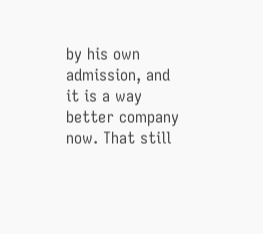by his own admission, and it is a way better company now. That still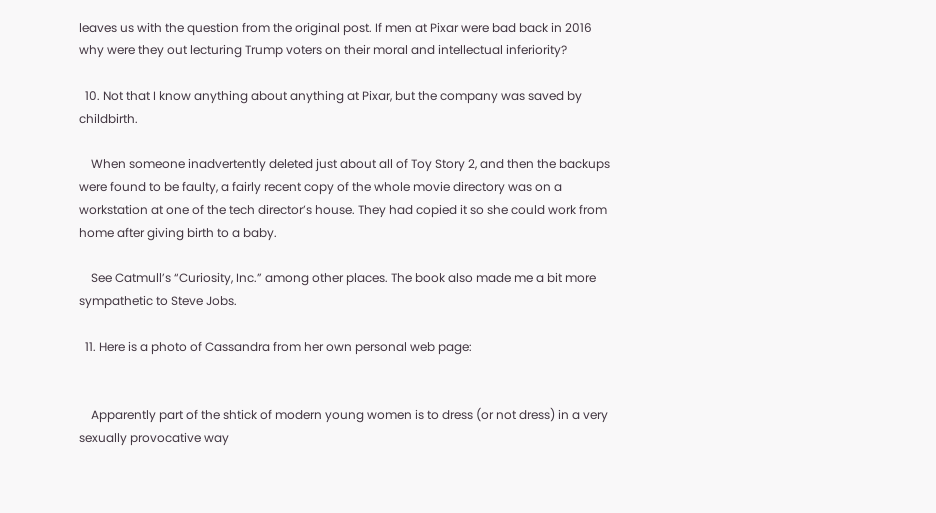leaves us with the question from the original post. If men at Pixar were bad back in 2016 why were they out lecturing Trump voters on their moral and intellectual inferiority?

  10. Not that I know anything about anything at Pixar, but the company was saved by childbirth.

    When someone inadvertently deleted just about all of Toy Story 2, and then the backups were found to be faulty, a fairly recent copy of the whole movie directory was on a workstation at one of the tech director’s house. They had copied it so she could work from home after giving birth to a baby.

    See Catmull’s “Curiosity, Inc.” among other places. The book also made me a bit more sympathetic to Steve Jobs.

  11. Here is a photo of Cassandra from her own personal web page:


    Apparently part of the shtick of modern young women is to dress (or not dress) in a very sexually provocative way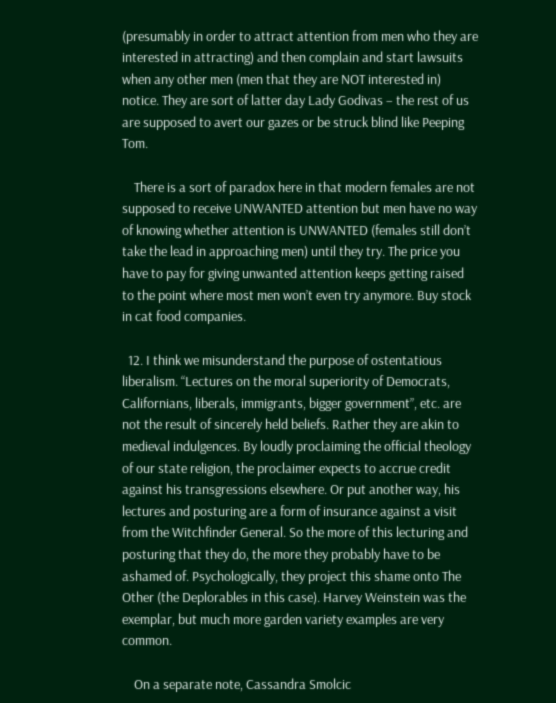(presumably in order to attract attention from men who they are interested in attracting) and then complain and start lawsuits when any other men (men that they are NOT interested in) notice. They are sort of latter day Lady Godivas – the rest of us are supposed to avert our gazes or be struck blind like Peeping Tom.

    There is a sort of paradox here in that modern females are not supposed to receive UNWANTED attention but men have no way of knowing whether attention is UNWANTED (females still don’t take the lead in approaching men) until they try. The price you have to pay for giving unwanted attention keeps getting raised to the point where most men won’t even try anymore. Buy stock in cat food companies.

  12. I think we misunderstand the purpose of ostentatious liberalism. “Lectures on the moral superiority of Democrats, Californians, liberals, immigrants, bigger government”, etc. are not the result of sincerely held beliefs. Rather they are akin to medieval indulgences. By loudly proclaiming the official theology of our state religion, the proclaimer expects to accrue credit against his transgressions elsewhere. Or put another way, his lectures and posturing are a form of insurance against a visit from the Witchfinder General. So the more of this lecturing and posturing that they do, the more they probably have to be ashamed of. Psychologically, they project this shame onto The Other (the Deplorables in this case). Harvey Weinstein was the exemplar, but much more garden variety examples are very common.

    On a separate note, Cassandra Smolcic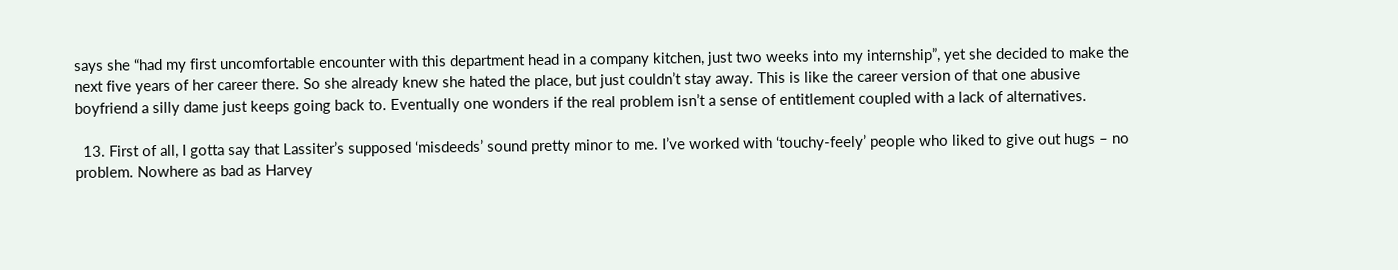says she “had my first uncomfortable encounter with this department head in a company kitchen, just two weeks into my internship”, yet she decided to make the next five years of her career there. So she already knew she hated the place, but just couldn’t stay away. This is like the career version of that one abusive boyfriend a silly dame just keeps going back to. Eventually one wonders if the real problem isn’t a sense of entitlement coupled with a lack of alternatives.

  13. First of all, I gotta say that Lassiter’s supposed ‘misdeeds’ sound pretty minor to me. I’ve worked with ‘touchy-feely’ people who liked to give out hugs – no problem. Nowhere as bad as Harvey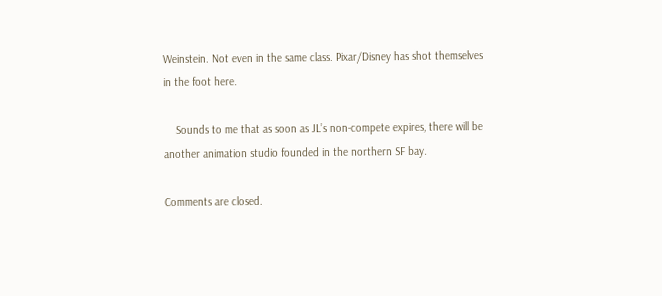Weinstein. Not even in the same class. Pixar/Disney has shot themselves in the foot here.

    Sounds to me that as soon as JL’s non-compete expires, there will be another animation studio founded in the northern SF bay.

Comments are closed.